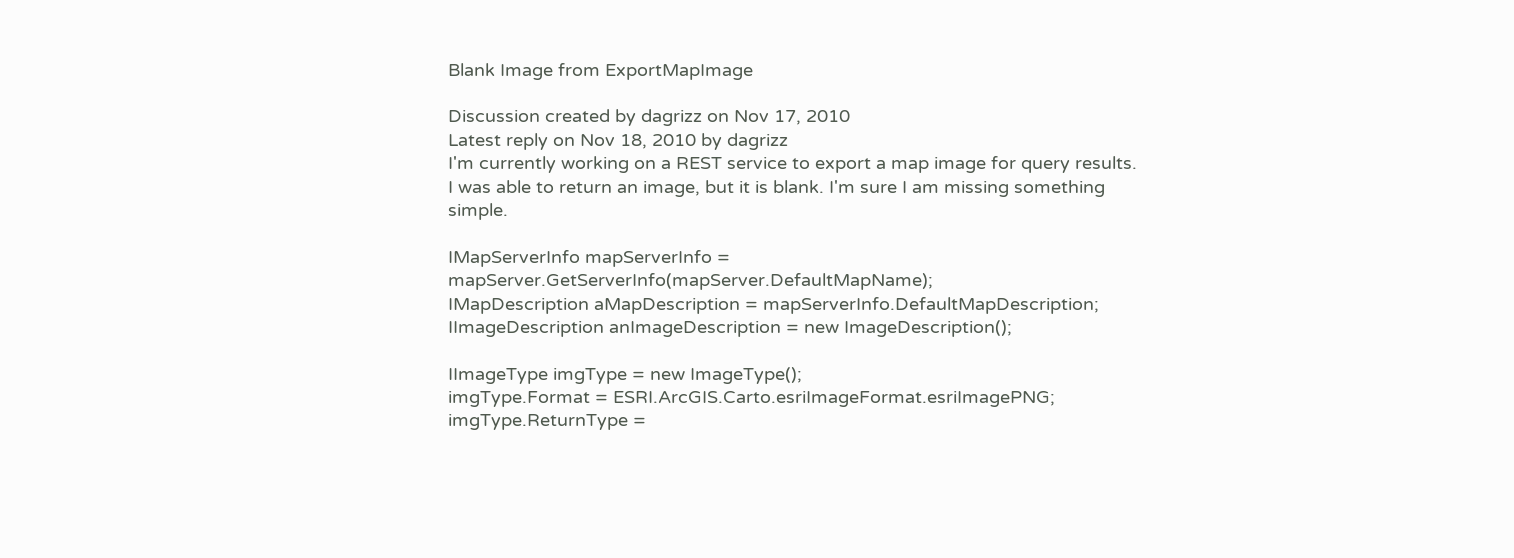Blank Image from ExportMapImage

Discussion created by dagrizz on Nov 17, 2010
Latest reply on Nov 18, 2010 by dagrizz
I'm currently working on a REST service to export a map image for query results. I was able to return an image, but it is blank. I'm sure I am missing something simple.

IMapServerInfo mapServerInfo = mapServer.GetServerInfo(mapServer.DefaultMapName);
IMapDescription aMapDescription = mapServerInfo.DefaultMapDescription;
IImageDescription anImageDescription = new ImageDescription();

IImageType imgType = new ImageType();
imgType.Format = ESRI.ArcGIS.Carto.esriImageFormat.esriImagePNG;
imgType.ReturnType =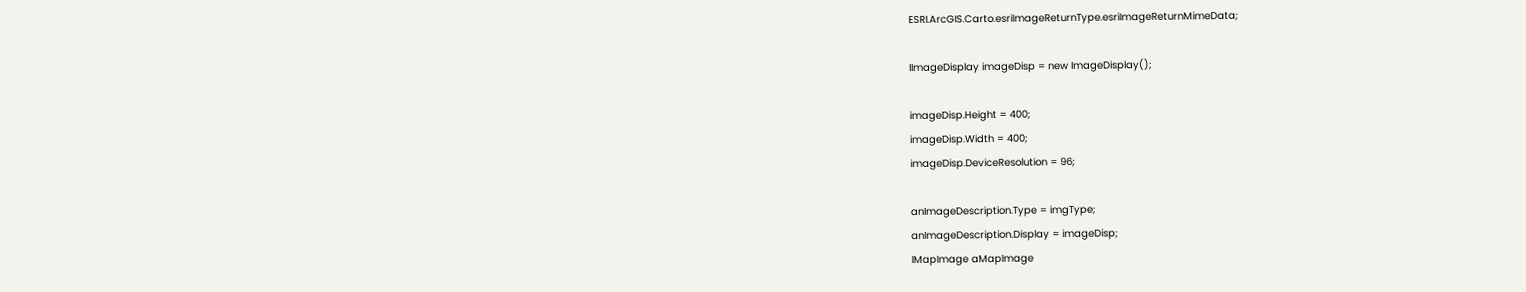ESRI.ArcGIS.Carto.esriImageReturnType.esriImageReturnMimeData;

IImageDisplay imageDisp = new ImageDisplay();

imageDisp.Height = 400;
imageDisp.Width = 400;
imageDisp.DeviceResolution = 96;

anImageDescription.Type = imgType;
anImageDescription.Display = imageDisp;
IMapImage aMapImage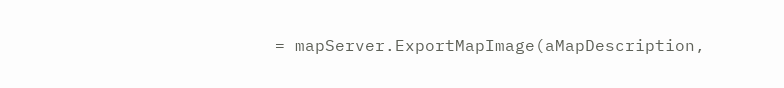= mapServer.ExportMapImage(aMapDescription,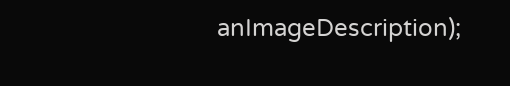anImageDescription);